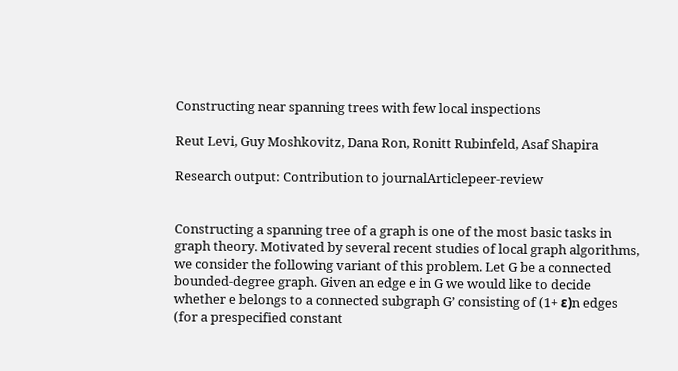Constructing near spanning trees with few local inspections

Reut Levi, Guy Moshkovitz, Dana Ron, Ronitt Rubinfeld, Asaf Shapira

Research output: Contribution to journalArticlepeer-review


Constructing a spanning tree of a graph is one of the most basic tasks in graph theory. Motivated by several recent studies of local graph algorithms, we consider the following variant of this problem. Let G be a connected bounded-degree graph. Given an edge e in G we would like to decide whether e belongs to a connected subgraph G’ consisting of (1+ ε)n edges (for a prespecified constant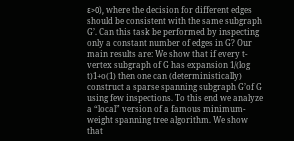ε>0), where the decision for different edges should be consistent with the same subgraph G’. Can this task be performed by inspecting only a constant number of edges in G? Our main results are: We show that if every t-vertex subgraph of G has expansion 1/(log t)1+o(1) then one can (deterministically) construct a sparse spanning subgraph G’of G using few inspections. To this end we analyze a “local” version of a famous minimum-weight spanning tree algorithm. We show that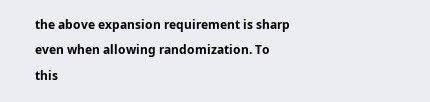the above expansion requirement is sharp even when allowing randomization. To this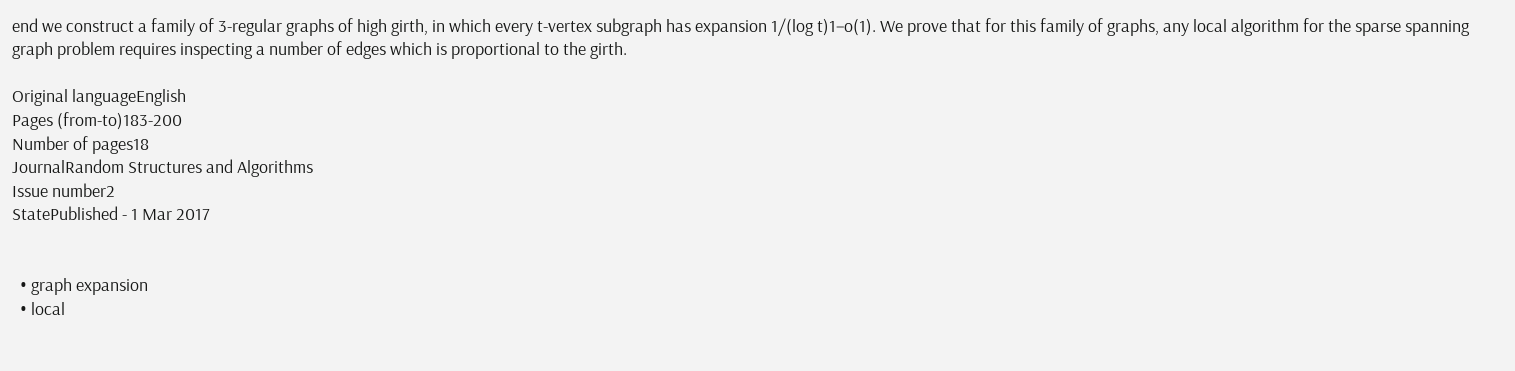end we construct a family of 3-regular graphs of high girth, in which every t-vertex subgraph has expansion 1/(log t)1−o(1). We prove that for this family of graphs, any local algorithm for the sparse spanning graph problem requires inspecting a number of edges which is proportional to the girth.

Original languageEnglish
Pages (from-to)183-200
Number of pages18
JournalRandom Structures and Algorithms
Issue number2
StatePublished - 1 Mar 2017


  • graph expansion
  • local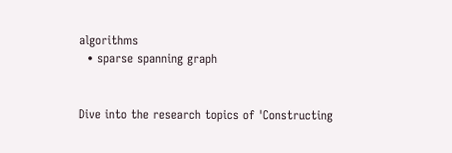algorithms
  • sparse spanning graph


Dive into the research topics of 'Constructing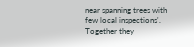near spanning trees with few local inspections'. Together they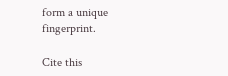form a unique fingerprint.

Cite this